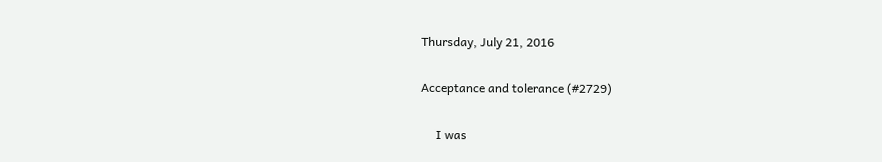Thursday, July 21, 2016

Acceptance and tolerance (#2729)

     I was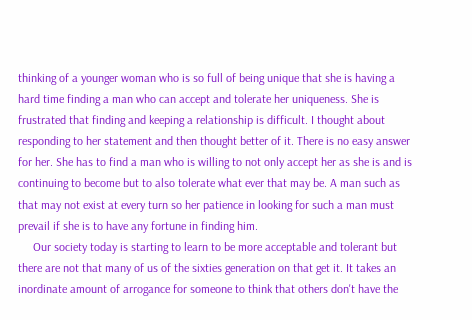thinking of a younger woman who is so full of being unique that she is having a hard time finding a man who can accept and tolerate her uniqueness. She is frustrated that finding and keeping a relationship is difficult. I thought about responding to her statement and then thought better of it. There is no easy answer for her. She has to find a man who is willing to not only accept her as she is and is continuing to become but to also tolerate what ever that may be. A man such as that may not exist at every turn so her patience in looking for such a man must prevail if she is to have any fortune in finding him.
     Our society today is starting to learn to be more acceptable and tolerant but there are not that many of us of the sixties generation on that get it. It takes an inordinate amount of arrogance for someone to think that others don't have the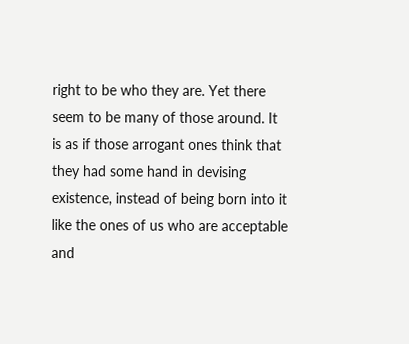right to be who they are. Yet there seem to be many of those around. It is as if those arrogant ones think that they had some hand in devising existence, instead of being born into it like the ones of us who are acceptable and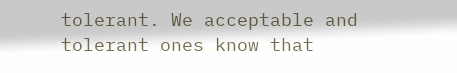tolerant. We acceptable and tolerant ones know that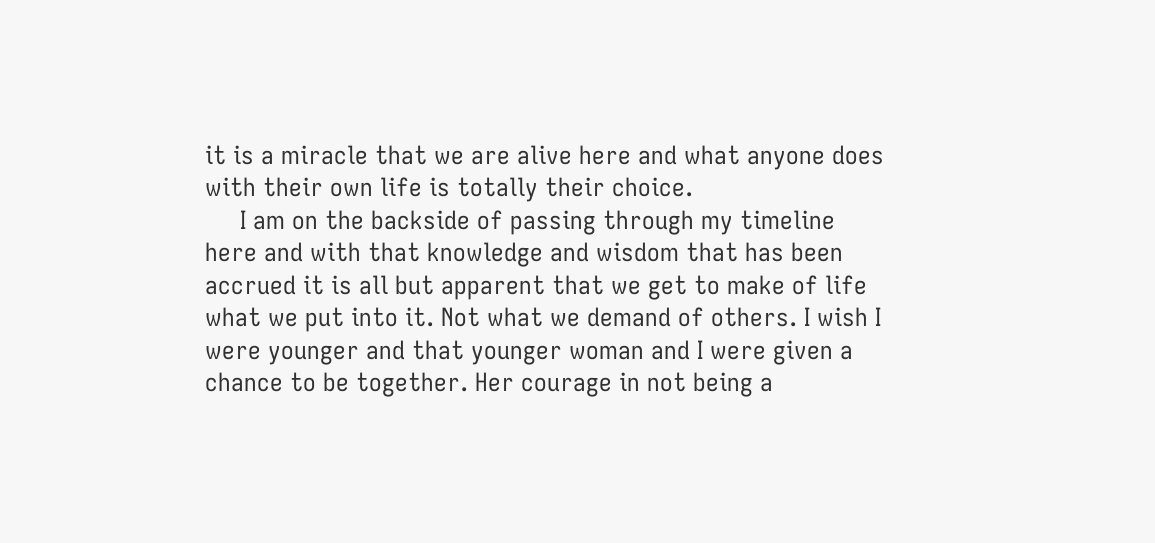it is a miracle that we are alive here and what anyone does with their own life is totally their choice.
     I am on the backside of passing through my timeline here and with that knowledge and wisdom that has been accrued it is all but apparent that we get to make of life what we put into it. Not what we demand of others. I wish I were younger and that younger woman and I were given a chance to be together. Her courage in not being a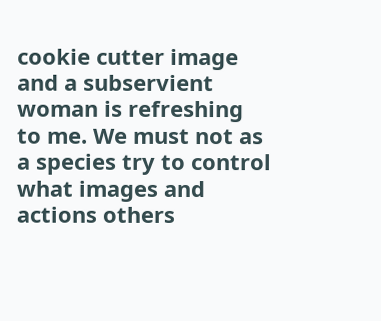cookie cutter image and a subservient woman is refreshing to me. We must not as a species try to control what images and actions others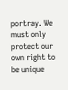portray. We must only protect our own right to be unique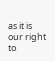as it is our right to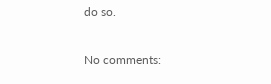do so.

No comments: